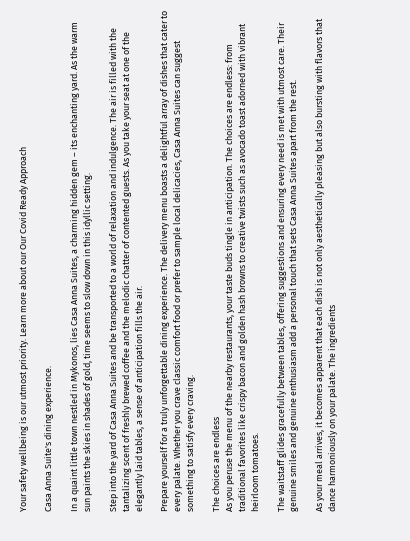Your safety wellbeing is our utmost priority. Learn more about our Our Covid Ready Approach

Casa Anna Suite's dining experience.

In a quaint little town nestled in Mykonos, lies Casa Anna Suites, a charming hidden gem – its enchanting yard. As the warm sun paints the skies in shades of gold, time seems to slow down in this idyllic setting.

Step into the yard of Casa Anna Suites and be transported to a world of relaxation and indulgence. The air is filled with the tantalizing scent of freshly brewed coffee and the melodic chatter of contented guests. As you take your seat at one of the elegantly laid tables, a sense of anticipation fills the air.

Prepare yourself for a truly unforgettable dining experience. The delivery menu boasts a delightful array of dishes that cater to every palate. Whether you crave classic comfort food or prefer to sample local delicacies, Casa Anna Suites can suggest something to satisfy every craving.

The choices are endless
As you peruse the menu of the nearby restaurants, your taste buds tingle in anticipation. The choices are endless: from traditional favorites like crispy bacon and golden hash browns to creative twists such as avocado toast adorned with vibrant heirloom tomatoes.

The waitstaff glides gracefully between tables, offering suggestions and ensuring every need is met with utmost care. Their genuine smiles and genuine enthusiasm add a personal touch that sets Casa Anna Suites apart from the rest.

As your meal arrives, it becomes apparent that each dish is not only aesthetically pleasing but also bursting with flavors that dance harmoniously on your palate. The ingredients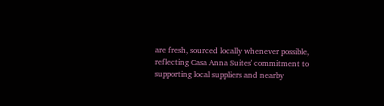are fresh, sourced locally whenever possible, reflecting Casa Anna Suites' commitment to supporting local suppliers and nearby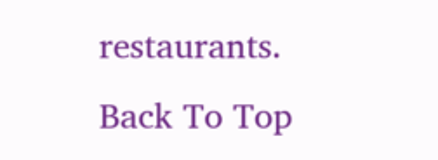restaurants.
Back To Top